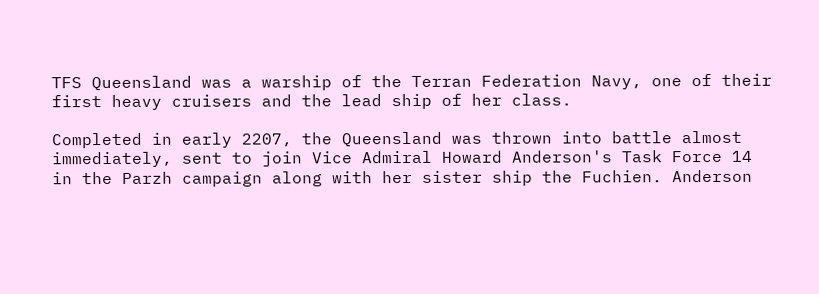TFS Queensland was a warship of the Terran Federation Navy, one of their first heavy cruisers and the lead ship of her class.

Completed in early 2207, the Queensland was thrown into battle almost immediately, sent to join Vice Admiral Howard Anderson's Task Force 14 in the Parzh campaign along with her sister ship the Fuchien. Anderson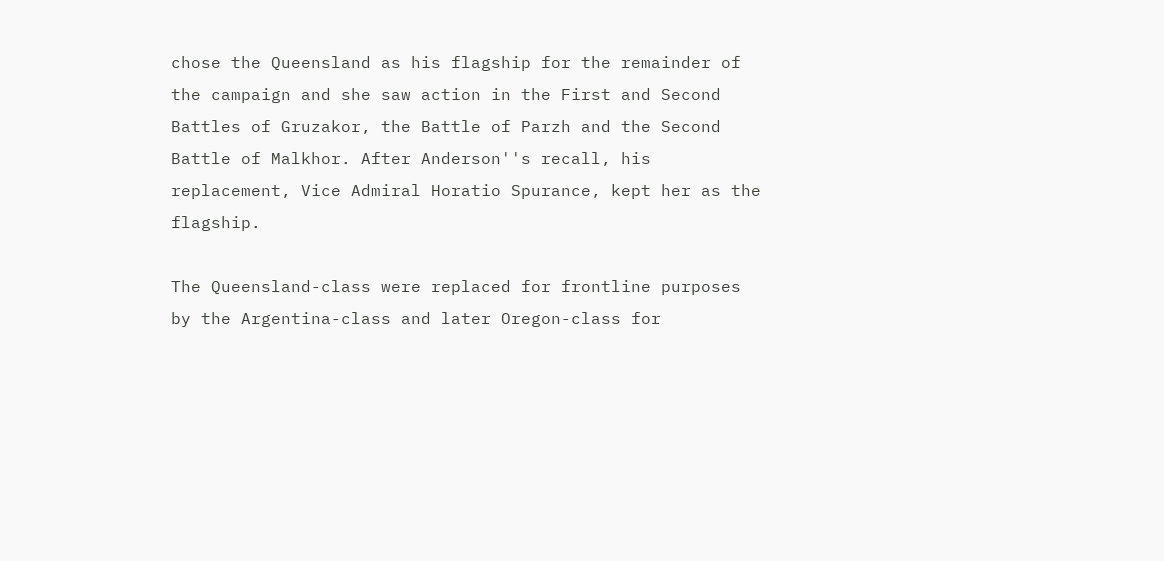chose the Queensland as his flagship for the remainder of the campaign and she saw action in the First and Second Battles of Gruzakor, the Battle of Parzh and the Second Battle of Malkhor. After Anderson''s recall, his replacement, Vice Admiral Horatio Spurance, kept her as the flagship.

The Queensland-class were replaced for frontline purposes by the Argentina-class and later Oregon-class for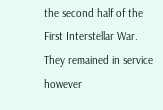the second half of the First Interstellar War. They remained in service however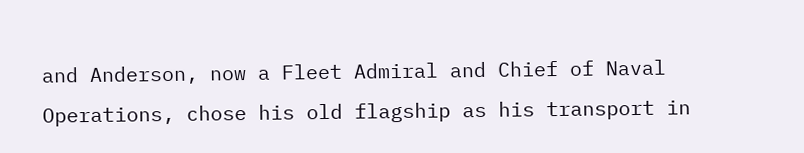and Anderson, now a Fleet Admiral and Chief of Naval Operations, chose his old flagship as his transport in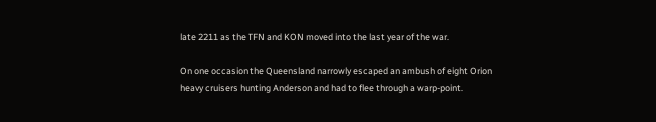late 2211 as the TFN and KON moved into the last year of the war.

On one occasion the Queensland narrowly escaped an ambush of eight Orion heavy cruisers hunting Anderson and had to flee through a warp-point.